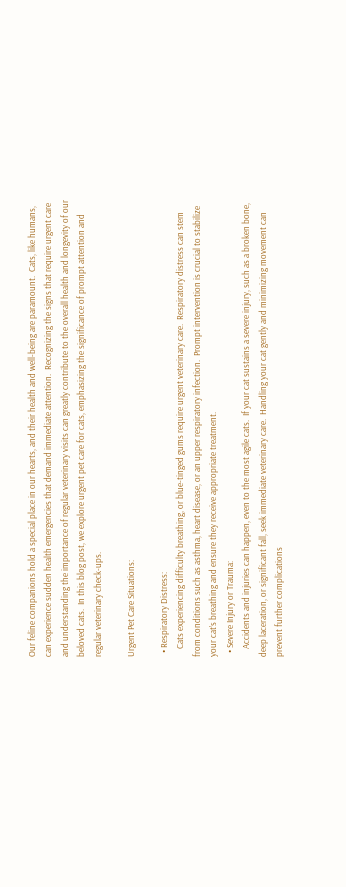Our feline companions hold a special place in our hearts, and their health and well-being are paramount.  Cats, like humans, can experience sudden health emergencies that demand immediate attention.  Recognizing the signs that require urgent care and understanding the importance of regular veterinary visits can greatly contribute to the overall health and longevity of our beloved cats.  In this blog post, we explore urgent pet care for cats, emphasizing the significance of prompt attention and regular veterinary check-ups.

Urgent Pet Care Situations:

  • Respiratory Distress:
    Cats experiencing difficulty breathing, or blue-tinged gums require urgent veterinary care.  Respiratory distress can stem from conditions such as asthma, heart disease, or an upper respiratory infection.  Prompt intervention is crucial to stabilize your cat’s breathing and ensure they receive appropriate treatment.
  • Severe Injury or Trauma:
    Accidents and injuries can happen, even to the most agile cats.  If your cat sustains a severe injury, such as a broken bone, deep laceration, or significant fall, seek immediate veterinary care.  Handling your cat gently and minimizing movement can prevent further complications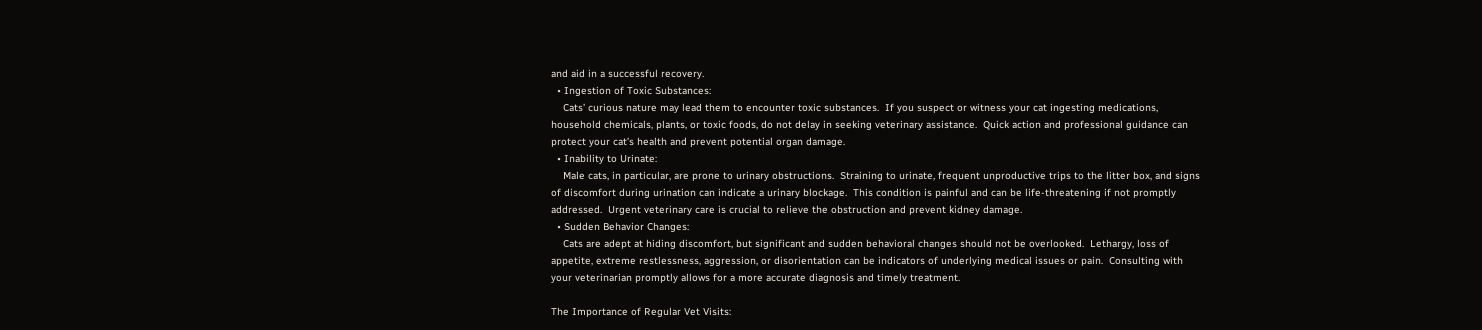and aid in a successful recovery.
  • Ingestion of Toxic Substances:
    Cats’ curious nature may lead them to encounter toxic substances.  If you suspect or witness your cat ingesting medications, household chemicals, plants, or toxic foods, do not delay in seeking veterinary assistance.  Quick action and professional guidance can protect your cat’s health and prevent potential organ damage.
  • Inability to Urinate:
    Male cats, in particular, are prone to urinary obstructions.  Straining to urinate, frequent unproductive trips to the litter box, and signs of discomfort during urination can indicate a urinary blockage.  This condition is painful and can be life-threatening if not promptly addressed.  Urgent veterinary care is crucial to relieve the obstruction and prevent kidney damage.
  • Sudden Behavior Changes:
    Cats are adept at hiding discomfort, but significant and sudden behavioral changes should not be overlooked.  Lethargy, loss of appetite, extreme restlessness, aggression, or disorientation can be indicators of underlying medical issues or pain.  Consulting with your veterinarian promptly allows for a more accurate diagnosis and timely treatment.

The Importance of Regular Vet Visits: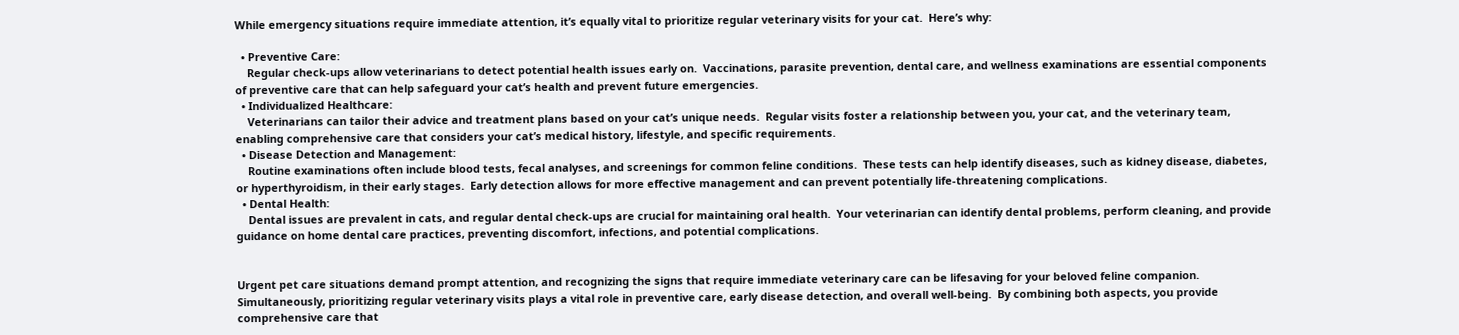While emergency situations require immediate attention, it’s equally vital to prioritize regular veterinary visits for your cat.  Here’s why:

  • Preventive Care:
    Regular check-ups allow veterinarians to detect potential health issues early on.  Vaccinations, parasite prevention, dental care, and wellness examinations are essential components of preventive care that can help safeguard your cat’s health and prevent future emergencies.
  • Individualized Healthcare:
    Veterinarians can tailor their advice and treatment plans based on your cat’s unique needs.  Regular visits foster a relationship between you, your cat, and the veterinary team, enabling comprehensive care that considers your cat’s medical history, lifestyle, and specific requirements.
  • Disease Detection and Management:
    Routine examinations often include blood tests, fecal analyses, and screenings for common feline conditions.  These tests can help identify diseases, such as kidney disease, diabetes, or hyperthyroidism, in their early stages.  Early detection allows for more effective management and can prevent potentially life-threatening complications.
  • Dental Health:
    Dental issues are prevalent in cats, and regular dental check-ups are crucial for maintaining oral health.  Your veterinarian can identify dental problems, perform cleaning, and provide guidance on home dental care practices, preventing discomfort, infections, and potential complications.


Urgent pet care situations demand prompt attention, and recognizing the signs that require immediate veterinary care can be lifesaving for your beloved feline companion.  Simultaneously, prioritizing regular veterinary visits plays a vital role in preventive care, early disease detection, and overall well-being.  By combining both aspects, you provide comprehensive care that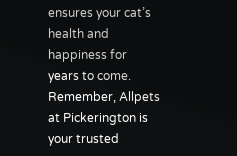ensures your cat’s health and happiness for years to come.  Remember, Allpets at Pickerington is your trusted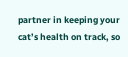partner in keeping your cat’s health on track, so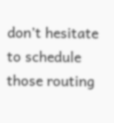don’t hesitate to schedule those routing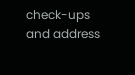check-ups and address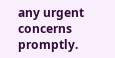any urgent concerns promptly.